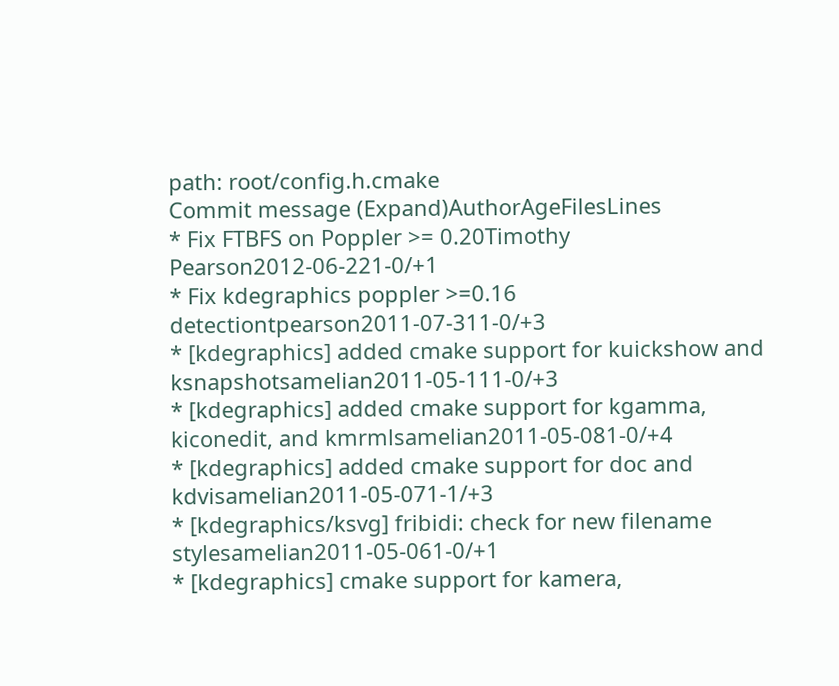path: root/config.h.cmake
Commit message (Expand)AuthorAgeFilesLines
* Fix FTBFS on Poppler >= 0.20Timothy Pearson2012-06-221-0/+1
* Fix kdegraphics poppler >=0.16 detectiontpearson2011-07-311-0/+3
* [kdegraphics] added cmake support for kuickshow and ksnapshotsamelian2011-05-111-0/+3
* [kdegraphics] added cmake support for kgamma, kiconedit, and kmrmlsamelian2011-05-081-0/+4
* [kdegraphics] added cmake support for doc and kdvisamelian2011-05-071-1/+3
* [kdegraphics/ksvg] fribidi: check for new filename stylesamelian2011-05-061-0/+1
* [kdegraphics] cmake support for kamera,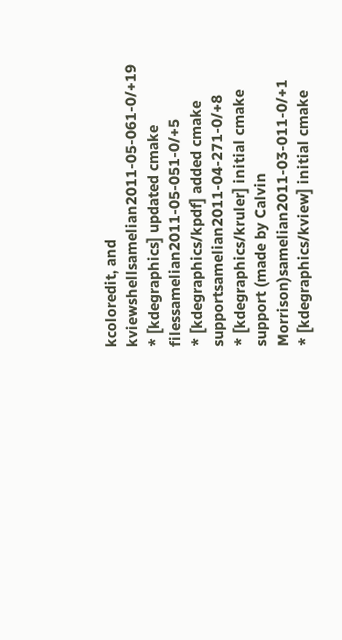kcoloredit, and kviewshellsamelian2011-05-061-0/+19
* [kdegraphics] updated cmake filessamelian2011-05-051-0/+5
* [kdegraphics/kpdf] added cmake supportsamelian2011-04-271-0/+8
* [kdegraphics/kruler] initial cmake support (made by Calvin Morrison)samelian2011-03-011-0/+1
* [kdegraphics/kview] initial cmake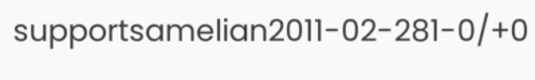supportsamelian2011-02-281-0/+0